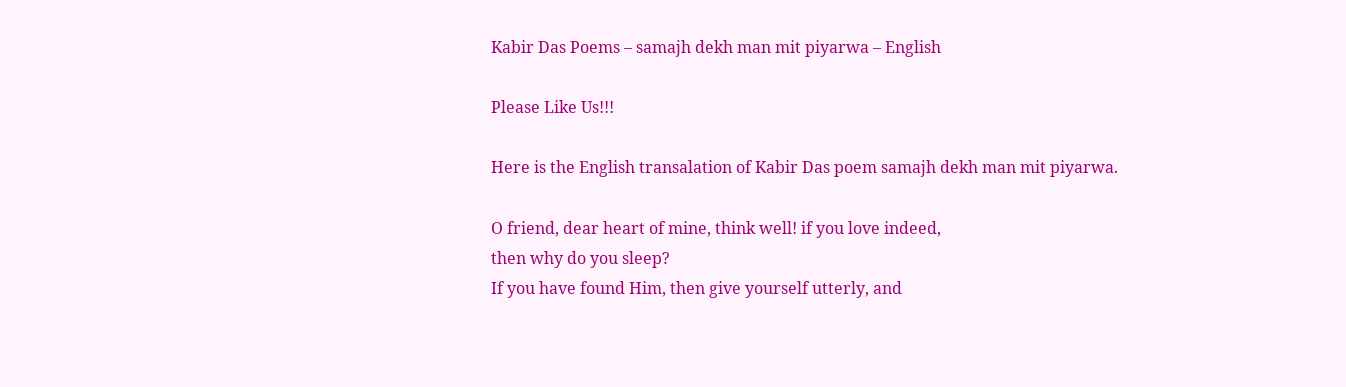Kabir Das Poems – samajh dekh man mit piyarwa – English

Please Like Us!!!

Here is the English transalation of Kabir Das poem samajh dekh man mit piyarwa.

O friend, dear heart of mine, think well! if you love indeed,
then why do you sleep?
If you have found Him, then give yourself utterly, and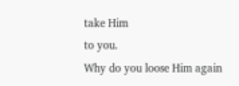take Him
to you.
Why do you loose Him again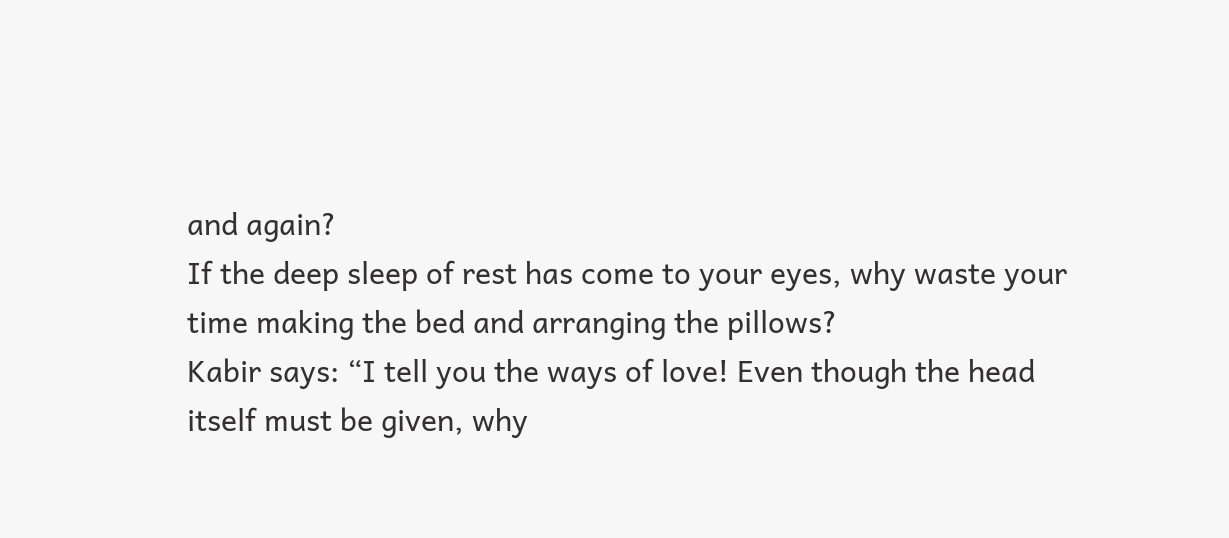and again?
If the deep sleep of rest has come to your eyes, why waste your
time making the bed and arranging the pillows?
Kabir says: “I tell you the ways of love! Even though the head
itself must be given, why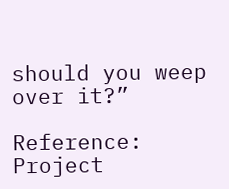should you weep over it?”

Reference: Project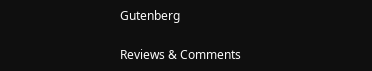Gutenberg

Reviews & Comments